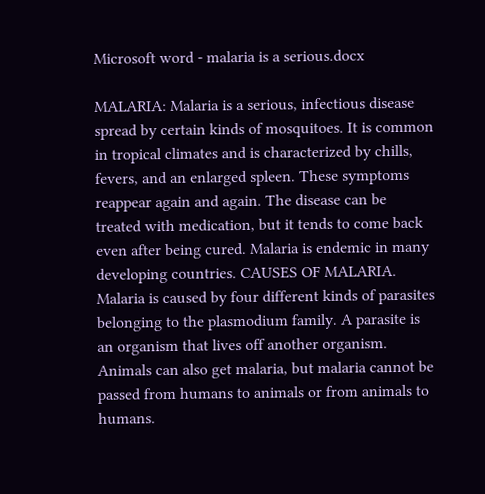Microsoft word - malaria is a serious.docx

MALARIA: Malaria is a serious, infectious disease spread by certain kinds of mosquitoes. It is common in tropical climates and is characterized by chills, fevers, and an enlarged spleen. These symptoms reappear again and again. The disease can be treated with medication, but it tends to come back even after being cured. Malaria is endemic in many developing countries. CAUSES OF MALARIA. Malaria is caused by four different kinds of parasites belonging to the plasmodium family. A parasite is an organism that lives off another organism. Animals can also get malaria, but malaria cannot be passed from humans to animals or from animals to humans.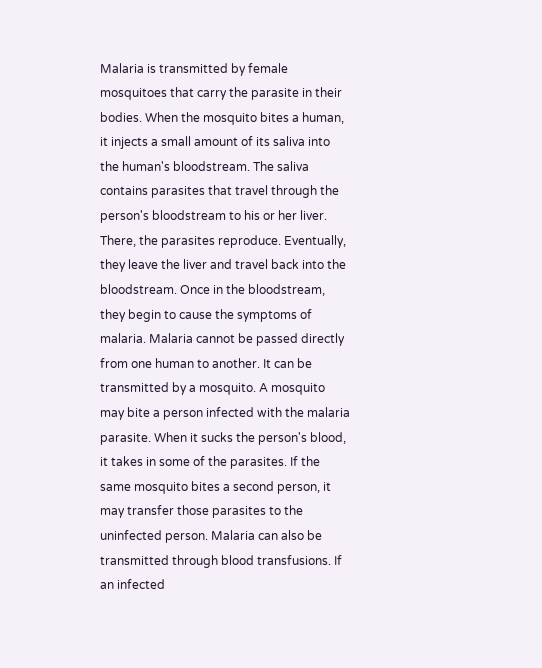Malaria is transmitted by female mosquitoes that carry the parasite in their bodies. When the mosquito bites a human, it injects a small amount of its saliva into the human's bloodstream. The saliva contains parasites that travel through the person's bloodstream to his or her liver. There, the parasites reproduce. Eventually, they leave the liver and travel back into the bloodstream. Once in the bloodstream, they begin to cause the symptoms of malaria. Malaria cannot be passed directly from one human to another. It can be transmitted by a mosquito. A mosquito may bite a person infected with the malaria parasite. When it sucks the person's blood, it takes in some of the parasites. If the same mosquito bites a second person, it may transfer those parasites to the uninfected person. Malaria can also be transmitted through blood transfusions. If an infected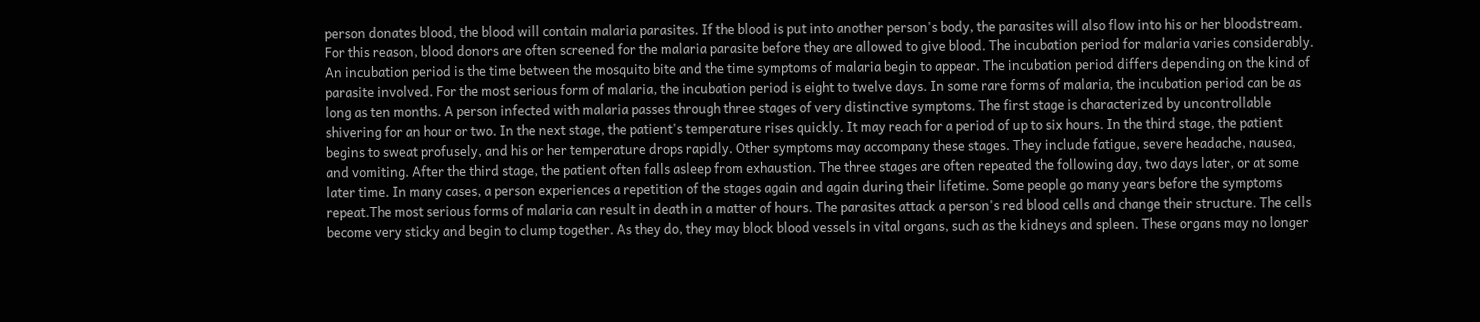person donates blood, the blood will contain malaria parasites. If the blood is put into another person's body, the parasites will also flow into his or her bloodstream. For this reason, blood donors are often screened for the malaria parasite before they are allowed to give blood. The incubation period for malaria varies considerably. An incubation period is the time between the mosquito bite and the time symptoms of malaria begin to appear. The incubation period differs depending on the kind of parasite involved. For the most serious form of malaria, the incubation period is eight to twelve days. In some rare forms of malaria, the incubation period can be as long as ten months. A person infected with malaria passes through three stages of very distinctive symptoms. The first stage is characterized by uncontrollable shivering for an hour or two. In the next stage, the patient's temperature rises quickly. It may reach for a period of up to six hours. In the third stage, the patient begins to sweat profusely, and his or her temperature drops rapidly. Other symptoms may accompany these stages. They include fatigue, severe headache, nausea, and vomiting. After the third stage, the patient often falls asleep from exhaustion. The three stages are often repeated the following day, two days later, or at some later time. In many cases, a person experiences a repetition of the stages again and again during their lifetime. Some people go many years before the symptoms repeat.The most serious forms of malaria can result in death in a matter of hours. The parasites attack a person's red blood cells and change their structure. The cells become very sticky and begin to clump together. As they do, they may block blood vessels in vital organs, such as the kidneys and spleen. These organs may no longer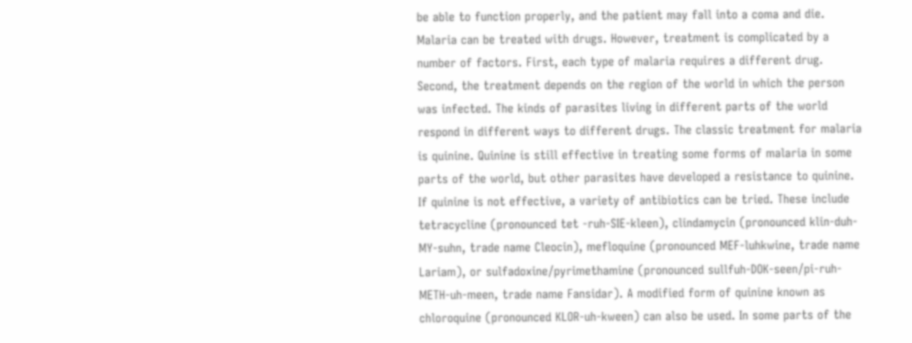be able to function properly, and the patient may fall into a coma and die. Malaria can be treated with drugs. However, treatment is complicated by a number of factors. First, each type of malaria requires a different drug. Second, the treatment depends on the region of the world in which the person was infected. The kinds of parasites living in different parts of the world respond in different ways to different drugs. The classic treatment for malaria is quinine. Quinine is still effective in treating some forms of malaria in some parts of the world, but other parasites have developed a resistance to quinine. If quinine is not effective, a variety of antibiotics can be tried. These include tetracycline (pronounced tet -ruh-SIE-kleen), clindamycin (pronounced klin-duh-MY-suhn, trade name Cleocin), mefloquine (pronounced MEF-luhkwine, trade name Lariam), or sulfadoxine/pyrimethamine (pronounced sullfuh-DOK-seen/pi-ruh-METH-uh-meen, trade name Fansidar). A modified form of quinine known as chloroquine (pronounced KLOR-uh-kween) can also be used. In some parts of the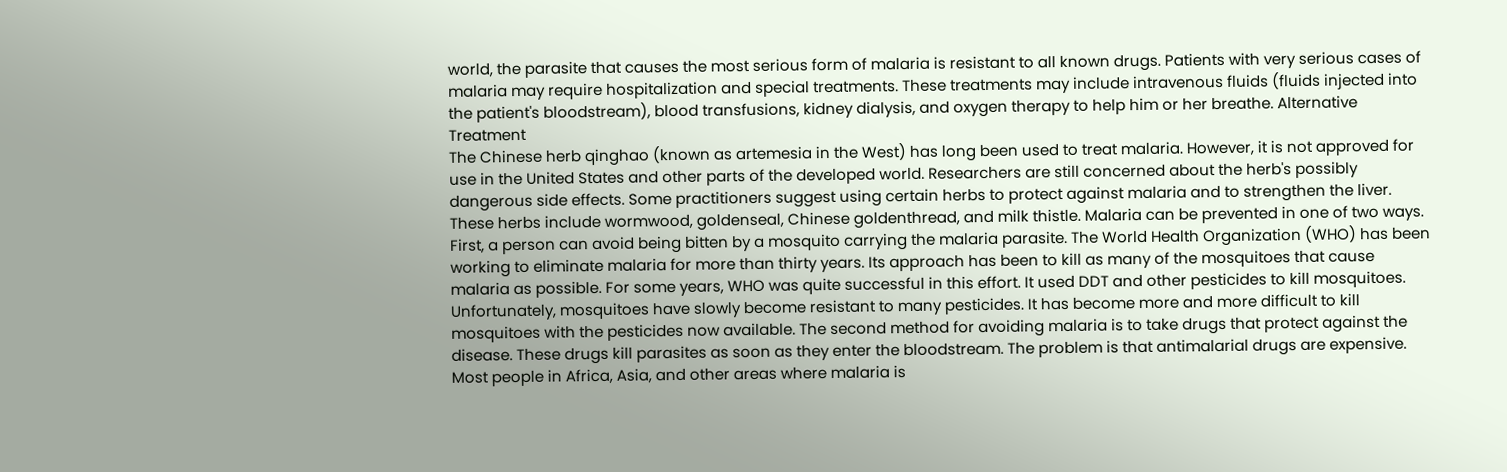world, the parasite that causes the most serious form of malaria is resistant to all known drugs. Patients with very serious cases of malaria may require hospitalization and special treatments. These treatments may include intravenous fluids (fluids injected into the patient's bloodstream), blood transfusions, kidney dialysis, and oxygen therapy to help him or her breathe. Alternative Treatment
The Chinese herb qinghao (known as artemesia in the West) has long been used to treat malaria. However, it is not approved for use in the United States and other parts of the developed world. Researchers are still concerned about the herb's possibly dangerous side effects. Some practitioners suggest using certain herbs to protect against malaria and to strengthen the liver. These herbs include wormwood, goldenseal, Chinese goldenthread, and milk thistle. Malaria can be prevented in one of two ways. First, a person can avoid being bitten by a mosquito carrying the malaria parasite. The World Health Organization (WHO) has been working to eliminate malaria for more than thirty years. Its approach has been to kill as many of the mosquitoes that cause malaria as possible. For some years, WHO was quite successful in this effort. It used DDT and other pesticides to kill mosquitoes. Unfortunately, mosquitoes have slowly become resistant to many pesticides. It has become more and more difficult to kill mosquitoes with the pesticides now available. The second method for avoiding malaria is to take drugs that protect against the disease. These drugs kill parasites as soon as they enter the bloodstream. The problem is that antimalarial drugs are expensive. Most people in Africa, Asia, and other areas where malaria is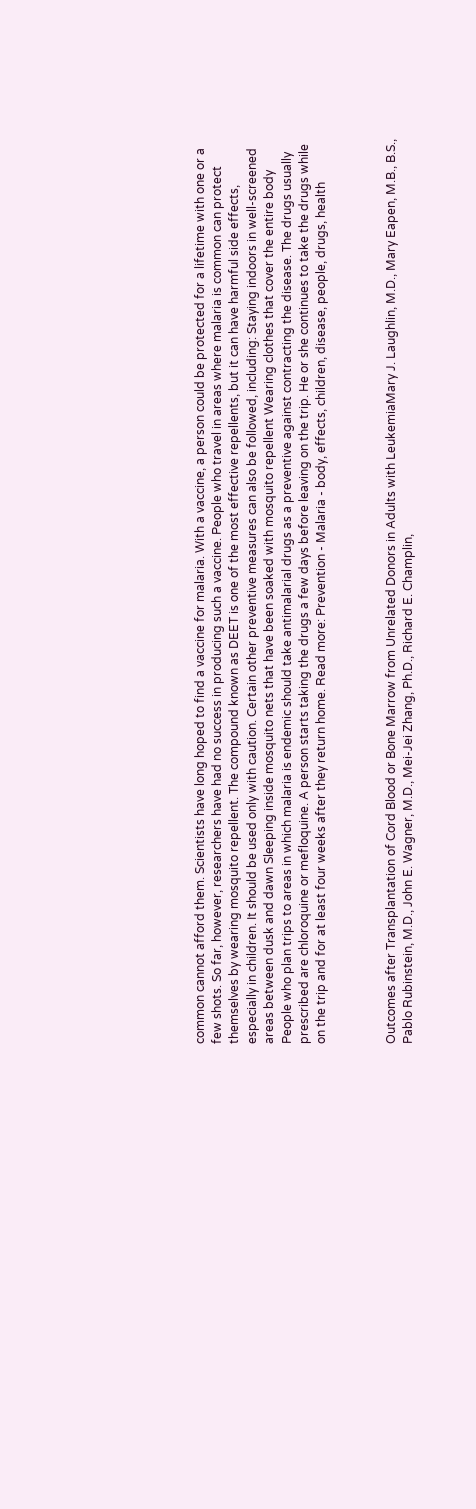common cannot afford them. Scientists have long hoped to find a vaccine for malaria. With a vaccine, a person could be protected for a lifetime with one or a few shots. So far, however, researchers have had no success in producing such a vaccine. People who travel in areas where malaria is common can protect themselves by wearing mosquito repellent. The compound known as DEET is one of the most effective repellents, but it can have harmful side effects, especially in children. It should be used only with caution. Certain other preventive measures can also be followed, including: Staying indoors in well-screened areas between dusk and dawn Sleeping inside mosquito nets that have been soaked with mosquito repellent Wearing clothes that cover the entire body People who plan trips to areas in which malaria is endemic should take antimalarial drugs as a preventive against contracting the disease. The drugs usually prescribed are chloroquine or mefloquine. A person starts taking the drugs a few days before leaving on the trip. He or she continues to take the drugs while on the trip and for at least four weeks after they return home. Read more: Prevention - Malaria - body, effects, children, disease, people, drugs, health



Outcomes after Transplantation of Cord Blood or Bone Marrow from Unrelated Donors in Adults with LeukemiaMary J. Laughlin, M.D., Mary Eapen, M.B., B.S., Pablo Rubinstein, M.D., John E. Wagner, M.D., Mei-Jei Zhang, Ph.D., Richard E. Champlin,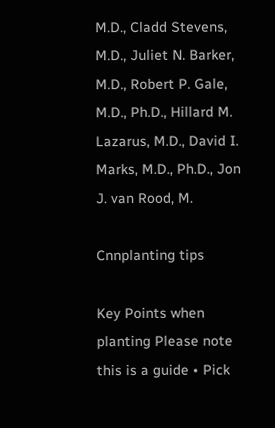M.D., Cladd Stevens, M.D., Juliet N. Barker, M.D., Robert P. Gale, M.D., Ph.D., Hillard M. Lazarus, M.D., David I. Marks, M.D., Ph.D., Jon J. van Rood, M.

Cnnplanting tips

Key Points when planting Please note this is a guide • Pick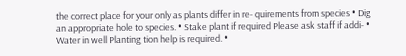the correct place for your only as plants differ in re- quirements from species • Dig an appropriate hole to species. • Stake plant if required Please ask staff if addi- • Water in well Planting tion help is required. •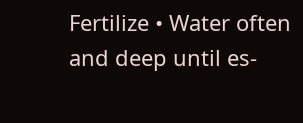Fertilize • Water often and deep until es-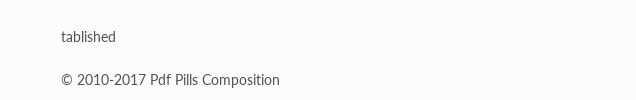tablished

© 2010-2017 Pdf Pills Composition